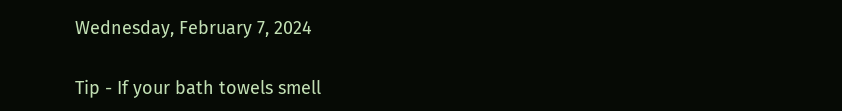Wednesday, February 7, 2024

Tip - If your bath towels smell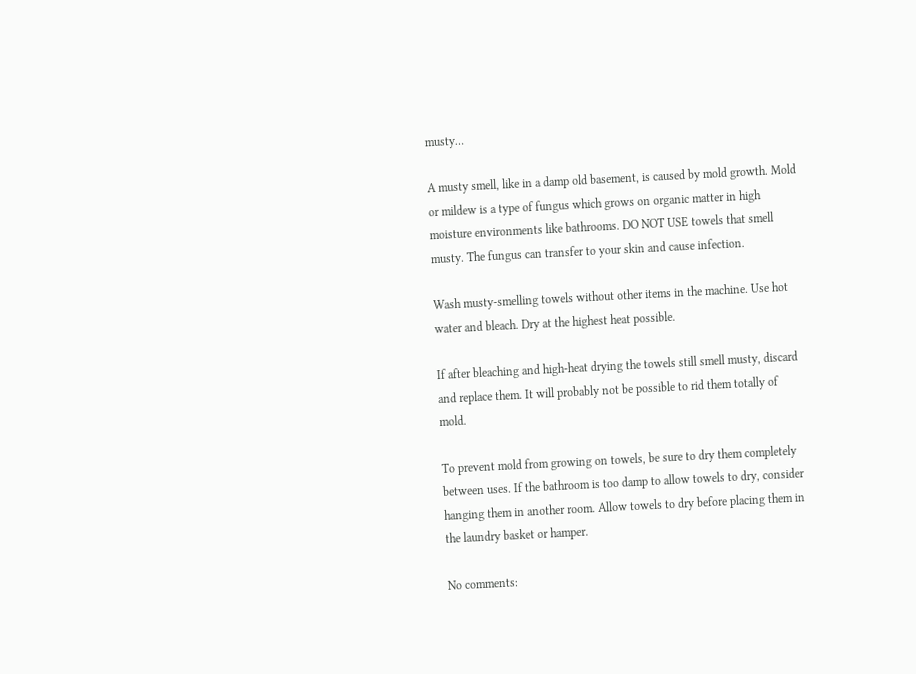musty…

A musty smell, like in a damp old basement, is caused by mold growth. Mold or mildew is a type of fungus which grows on organic matter in high moisture environments like bathrooms. DO NOT USE towels that smell musty. The fungus can transfer to your skin and cause infection.

Wash musty-smelling towels without other items in the machine. Use hot water and bleach. Dry at the highest heat possible.

If after bleaching and high-heat drying the towels still smell musty, discard and replace them. It will probably not be possible to rid them totally of mold.

To prevent mold from growing on towels, be sure to dry them completely between uses. If the bathroom is too damp to allow towels to dry, consider hanging them in another room. Allow towels to dry before placing them in the laundry basket or hamper.

No comments: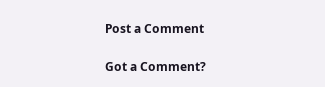Post a Comment

Got a Comment?